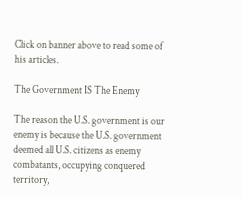Click on banner above to read some of his articles.

The Government IS The Enemy

The reason the U.S. government is our enemy is because the U.S. government deemed all U.S. citizens as enemy combatants, occupying conquered territory,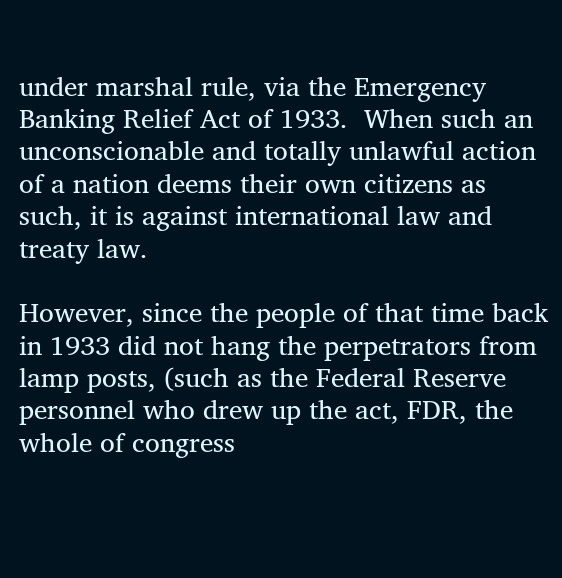under marshal rule, via the Emergency Banking Relief Act of 1933.  When such an unconscionable and totally unlawful action of a nation deems their own citizens as such, it is against international law and treaty law.

However, since the people of that time back in 1933 did not hang the perpetrators from lamp posts, (such as the Federal Reserve personnel who drew up the act, FDR, the whole of congress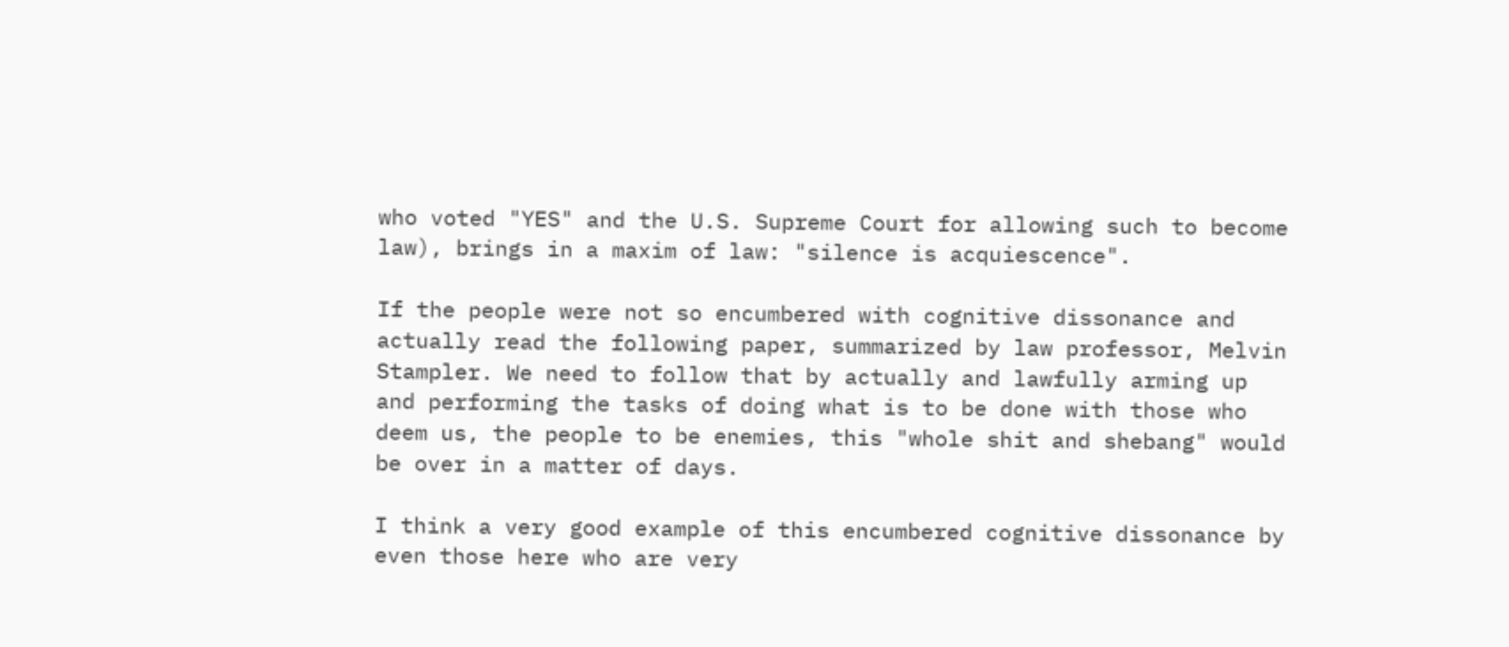who voted "YES" and the U.S. Supreme Court for allowing such to become law), brings in a maxim of law: "silence is acquiescence".

If the people were not so encumbered with cognitive dissonance and actually read the following paper, summarized by law professor, Melvin Stampler. We need to follow that by actually and lawfully arming up and performing the tasks of doing what is to be done with those who deem us, the people to be enemies, this "whole shit and shebang" would be over in a matter of days.

I think a very good example of this encumbered cognitive dissonance by even those here who are very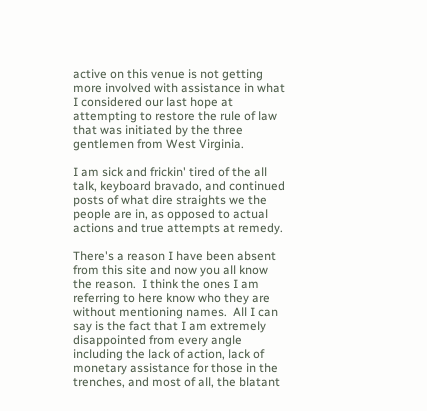active on this venue is not getting more involved with assistance in what I considered our last hope at attempting to restore the rule of law that was initiated by the three gentlemen from West Virginia.

I am sick and frickin' tired of the all talk, keyboard bravado, and continued posts of what dire straights we the people are in, as opposed to actual actions and true attempts at remedy.

There's a reason I have been absent from this site and now you all know the reason.  I think the ones I am referring to here know who they are without mentioning names.  All I can say is the fact that I am extremely disappointed from every angle including the lack of action, lack of monetary assistance for those in the trenches, and most of all, the blatant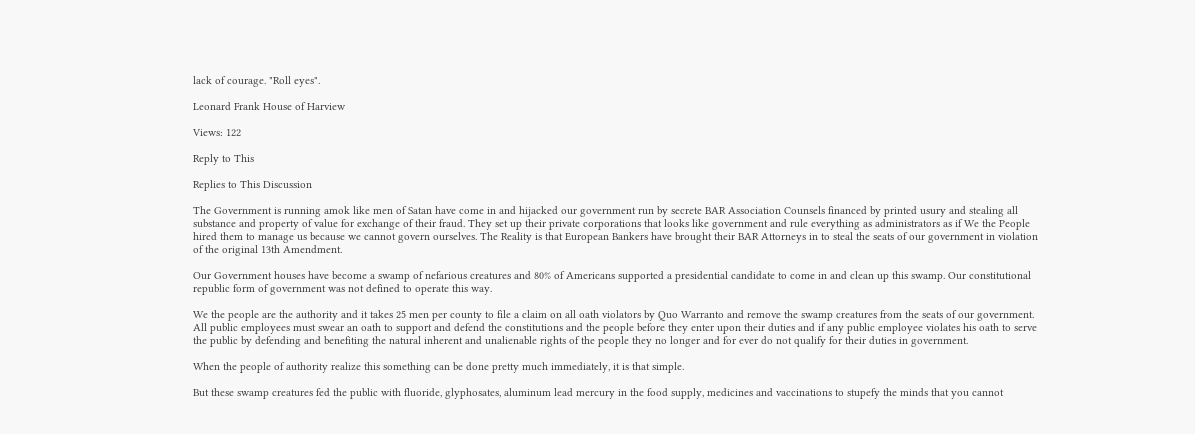lack of courage. "Roll eyes".

Leonard Frank House of Harview

Views: 122

Reply to This

Replies to This Discussion

The Government is running amok like men of Satan have come in and hijacked our government run by secrete BAR Association Counsels financed by printed usury and stealing all substance and property of value for exchange of their fraud. They set up their private corporations that looks like government and rule everything as administrators as if We the People hired them to manage us because we cannot govern ourselves. The Reality is that European Bankers have brought their BAR Attorneys in to steal the seats of our government in violation of the original 13th Amendment.

Our Government houses have become a swamp of nefarious creatures and 80% of Americans supported a presidential candidate to come in and clean up this swamp. Our constitutional republic form of government was not defined to operate this way.

We the people are the authority and it takes 25 men per county to file a claim on all oath violators by Quo Warranto and remove the swamp creatures from the seats of our government. All public employees must swear an oath to support and defend the constitutions and the people before they enter upon their duties and if any public employee violates his oath to serve the public by defending and benefiting the natural inherent and unalienable rights of the people they no longer and for ever do not qualify for their duties in government.

When the people of authority realize this something can be done pretty much immediately, it is that simple.

But these swamp creatures fed the public with fluoride, glyphosates, aluminum lead mercury in the food supply, medicines and vaccinations to stupefy the minds that you cannot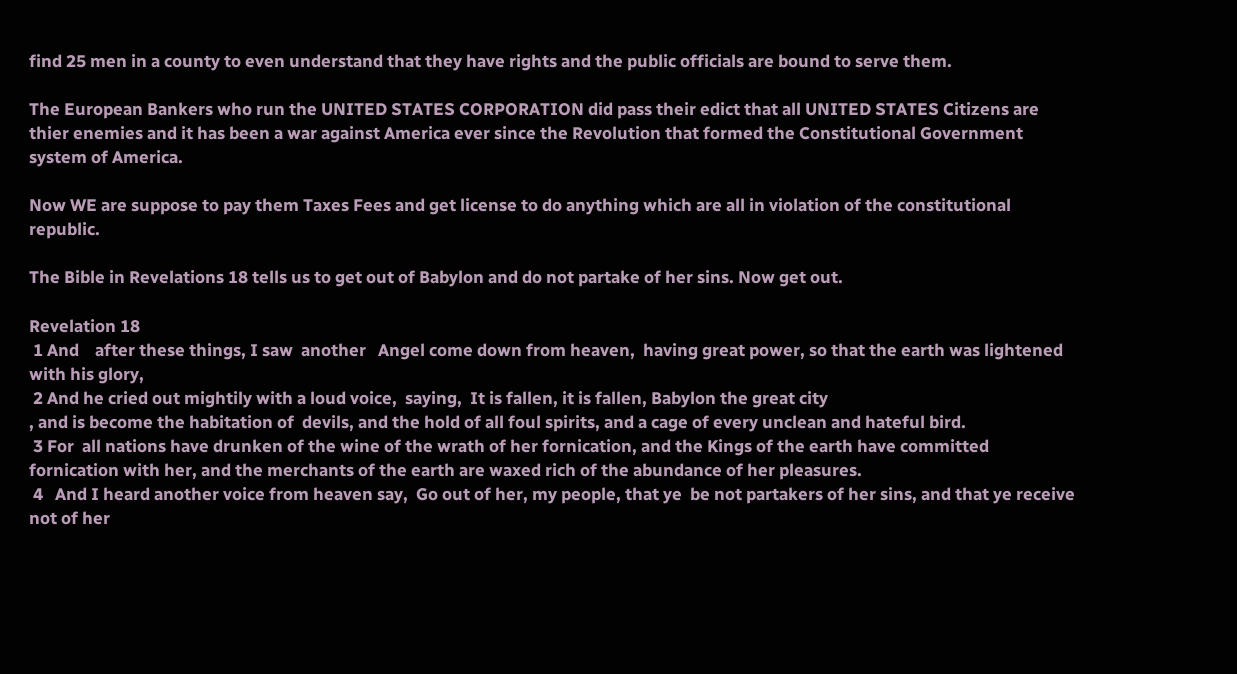find 25 men in a county to even understand that they have rights and the public officials are bound to serve them.

The European Bankers who run the UNITED STATES CORPORATION did pass their edict that all UNITED STATES Citizens are thier enemies and it has been a war against America ever since the Revolution that formed the Constitutional Government system of America.

Now WE are suppose to pay them Taxes Fees and get license to do anything which are all in violation of the constitutional republic.

The Bible in Revelations 18 tells us to get out of Babylon and do not partake of her sins. Now get out.

Revelation 18
 1 And    after these things, I saw  another   Angel come down from heaven,  having great power, so that the earth was lightened with his glory,
 2 And he cried out mightily with a loud voice,  saying,  It is fallen, it is fallen, Babylon the great city
, and is become the habitation of  devils, and the hold of all foul spirits, and a cage of every unclean and hateful bird.
 3 For  all nations have drunken of the wine of the wrath of her fornication, and the Kings of the earth have committed fornication with her, and the merchants of the earth are waxed rich of the abundance of her pleasures.
 4   And I heard another voice from heaven say,  Go out of her, my people, that ye  be not partakers of her sins, and that ye receive not of her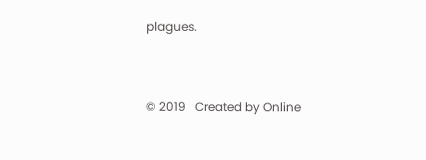plagues.


© 2019   Created by Online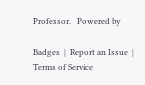Professor.   Powered by

Badges  |  Report an Issue  |  Terms of Service